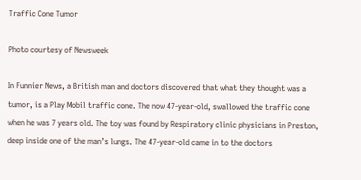Traffic Cone Tumor

Photo courtesy of Newsweek

In Funnier News, a British man and doctors discovered that what they thought was a tumor, is a Play Mobil traffic cone. The now 47-year-old, swallowed the traffic cone when he was 7 years old. The toy was found by Respiratory clinic physicians in Preston, deep inside one of the man’s lungs. The 47-year-old came in to the doctors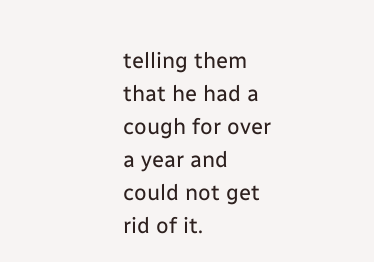telling them that he had a cough for over a year and could not get rid of it.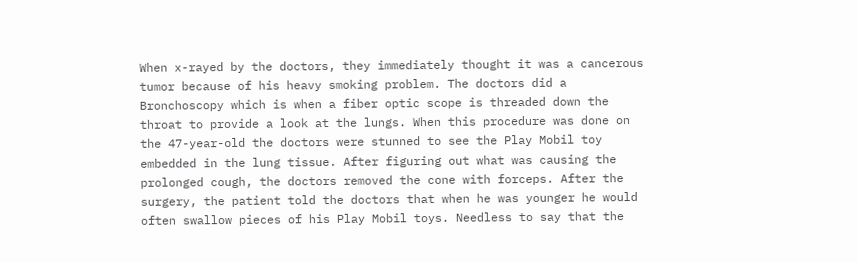When x-rayed by the doctors, they immediately thought it was a cancerous tumor because of his heavy smoking problem. The doctors did a Bronchoscopy which is when a fiber optic scope is threaded down the throat to provide a look at the lungs. When this procedure was done on the 47-year-old the doctors were stunned to see the Play Mobil toy embedded in the lung tissue. After figuring out what was causing the prolonged cough, the doctors removed the cone with forceps. After the surgery, the patient told the doctors that when he was younger he would often swallow pieces of his Play Mobil toys. Needless to say that the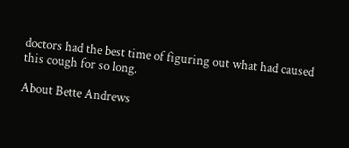doctors had the best time of figuring out what had caused this cough for so long.

About Bette Andrews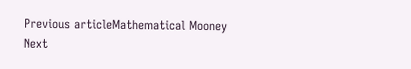Previous articleMathematical Mooney
Next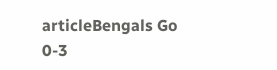articleBengals Go 0-3